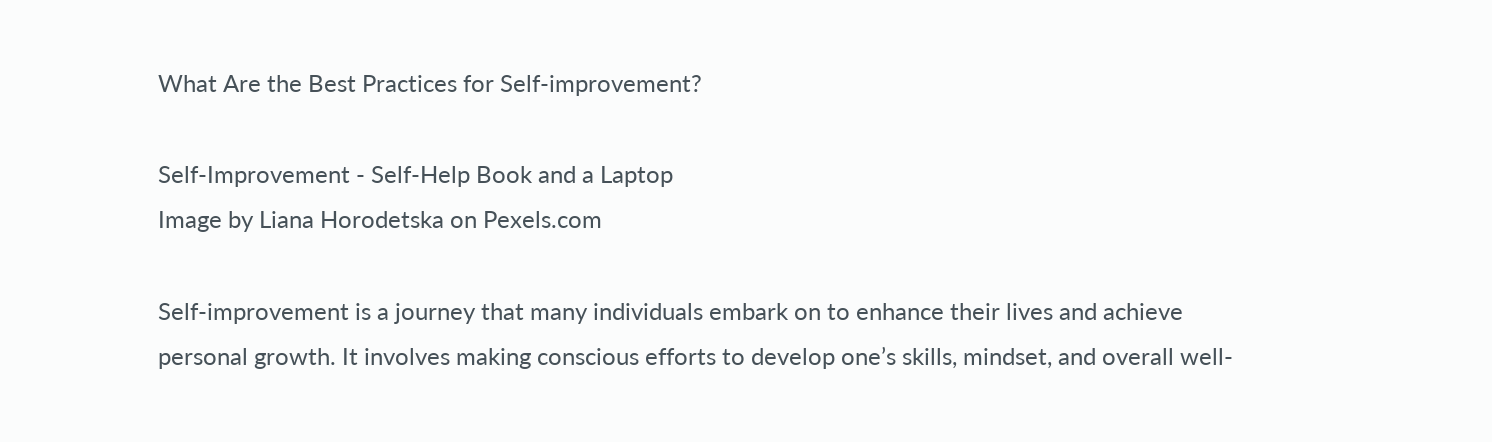What Are the Best Practices for Self-improvement?

Self-Improvement - Self-Help Book and a Laptop
Image by Liana Horodetska on Pexels.com

Self-improvement is a journey that many individuals embark on to enhance their lives and achieve personal growth. It involves making conscious efforts to develop one’s skills, mindset, and overall well-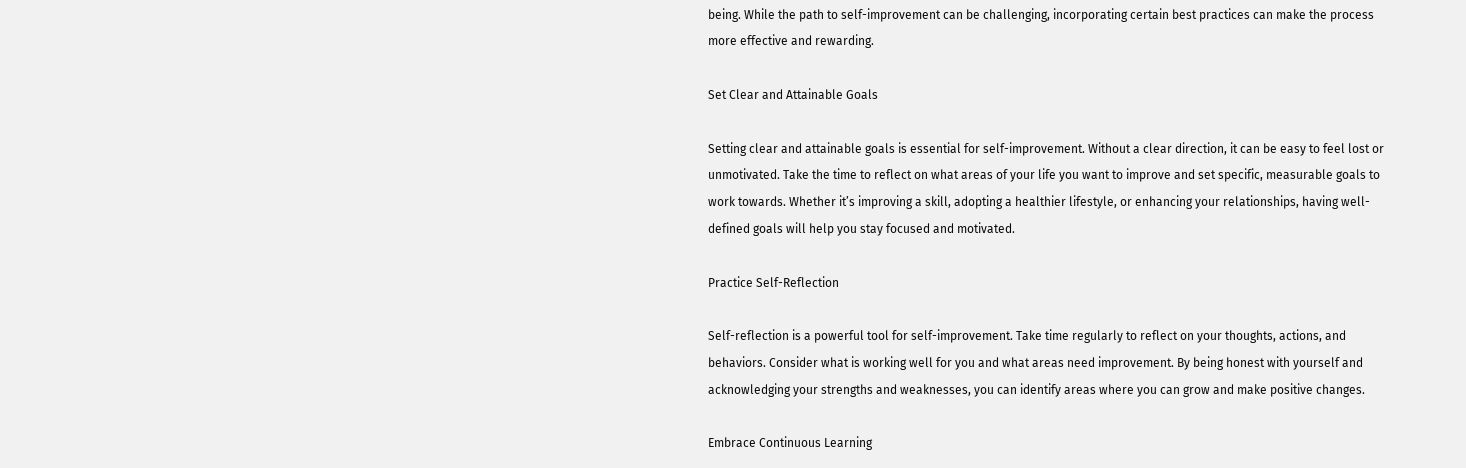being. While the path to self-improvement can be challenging, incorporating certain best practices can make the process more effective and rewarding.

Set Clear and Attainable Goals

Setting clear and attainable goals is essential for self-improvement. Without a clear direction, it can be easy to feel lost or unmotivated. Take the time to reflect on what areas of your life you want to improve and set specific, measurable goals to work towards. Whether it’s improving a skill, adopting a healthier lifestyle, or enhancing your relationships, having well-defined goals will help you stay focused and motivated.

Practice Self-Reflection

Self-reflection is a powerful tool for self-improvement. Take time regularly to reflect on your thoughts, actions, and behaviors. Consider what is working well for you and what areas need improvement. By being honest with yourself and acknowledging your strengths and weaknesses, you can identify areas where you can grow and make positive changes.

Embrace Continuous Learning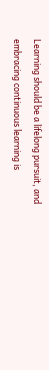Learning should be a lifelong pursuit, and embracing continuous learning is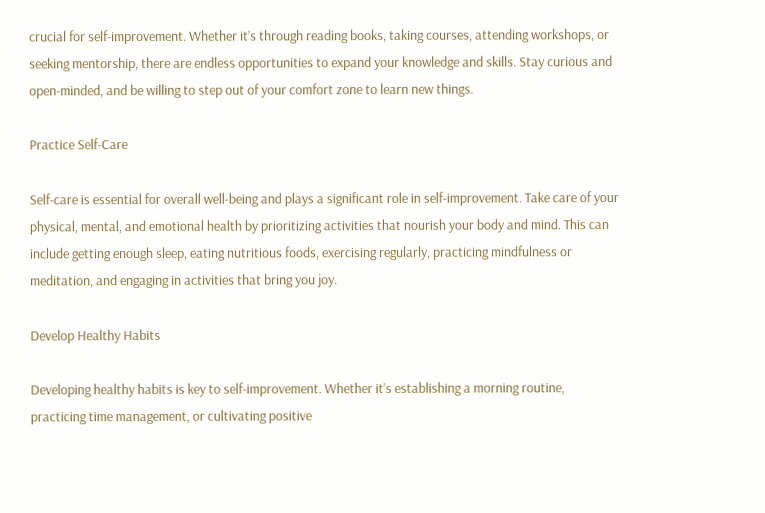crucial for self-improvement. Whether it’s through reading books, taking courses, attending workshops, or seeking mentorship, there are endless opportunities to expand your knowledge and skills. Stay curious and open-minded, and be willing to step out of your comfort zone to learn new things.

Practice Self-Care

Self-care is essential for overall well-being and plays a significant role in self-improvement. Take care of your physical, mental, and emotional health by prioritizing activities that nourish your body and mind. This can include getting enough sleep, eating nutritious foods, exercising regularly, practicing mindfulness or meditation, and engaging in activities that bring you joy.

Develop Healthy Habits

Developing healthy habits is key to self-improvement. Whether it’s establishing a morning routine, practicing time management, or cultivating positive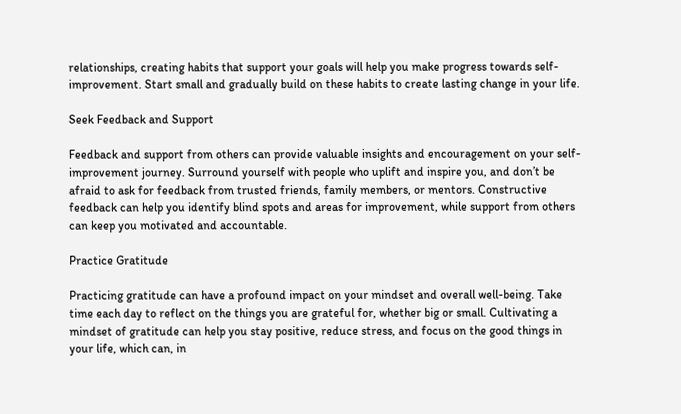relationships, creating habits that support your goals will help you make progress towards self-improvement. Start small and gradually build on these habits to create lasting change in your life.

Seek Feedback and Support

Feedback and support from others can provide valuable insights and encouragement on your self-improvement journey. Surround yourself with people who uplift and inspire you, and don’t be afraid to ask for feedback from trusted friends, family members, or mentors. Constructive feedback can help you identify blind spots and areas for improvement, while support from others can keep you motivated and accountable.

Practice Gratitude

Practicing gratitude can have a profound impact on your mindset and overall well-being. Take time each day to reflect on the things you are grateful for, whether big or small. Cultivating a mindset of gratitude can help you stay positive, reduce stress, and focus on the good things in your life, which can, in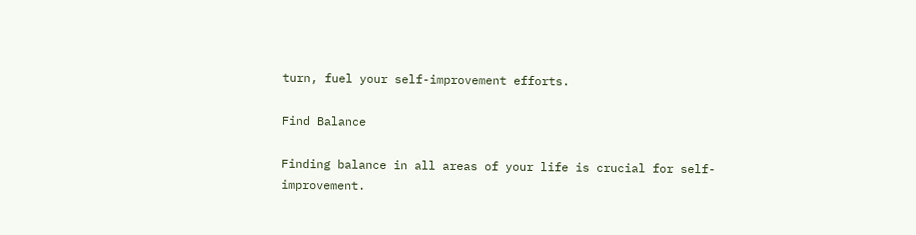turn, fuel your self-improvement efforts.

Find Balance

Finding balance in all areas of your life is crucial for self-improvement.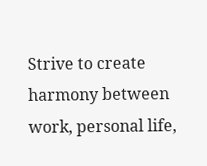Strive to create harmony between work, personal life,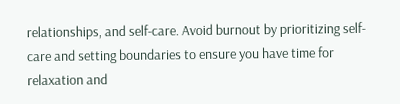relationships, and self-care. Avoid burnout by prioritizing self-care and setting boundaries to ensure you have time for relaxation and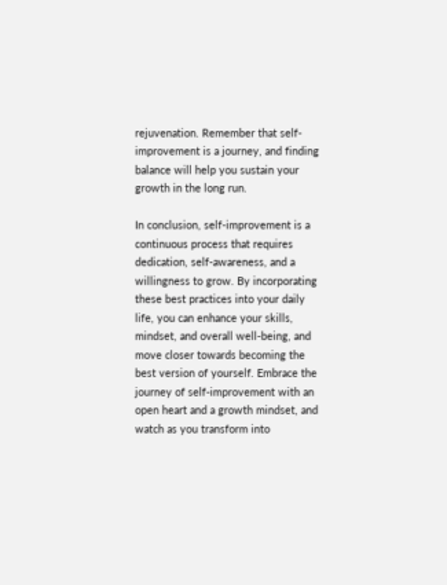rejuvenation. Remember that self-improvement is a journey, and finding balance will help you sustain your growth in the long run.

In conclusion, self-improvement is a continuous process that requires dedication, self-awareness, and a willingness to grow. By incorporating these best practices into your daily life, you can enhance your skills, mindset, and overall well-being, and move closer towards becoming the best version of yourself. Embrace the journey of self-improvement with an open heart and a growth mindset, and watch as you transform into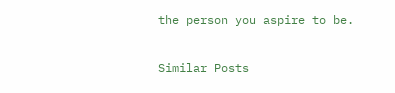the person you aspire to be.

Similar Posts